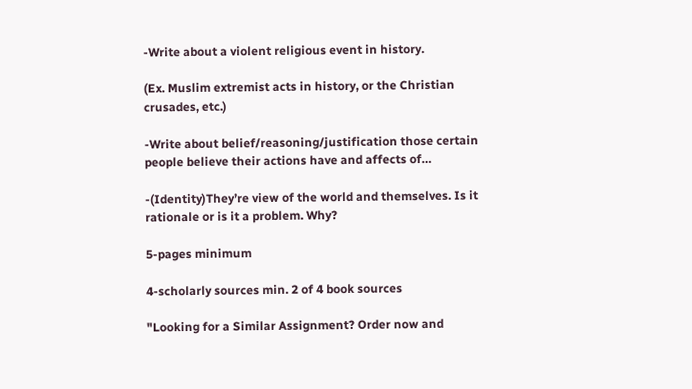-Write about a violent religious event in history.

(Ex. Muslim extremist acts in history, or the Christian crusades, etc.)

-Write about belief/reasoning/justification those certain people believe their actions have and affects of…

-(Identity)They’re view of the world and themselves. Is it rationale or is it a problem. Why?

5-pages minimum

4-scholarly sources min. 2 of 4 book sources

"Looking for a Similar Assignment? Order now and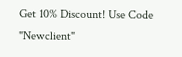Get 10% Discount! Use Code "Newclient"